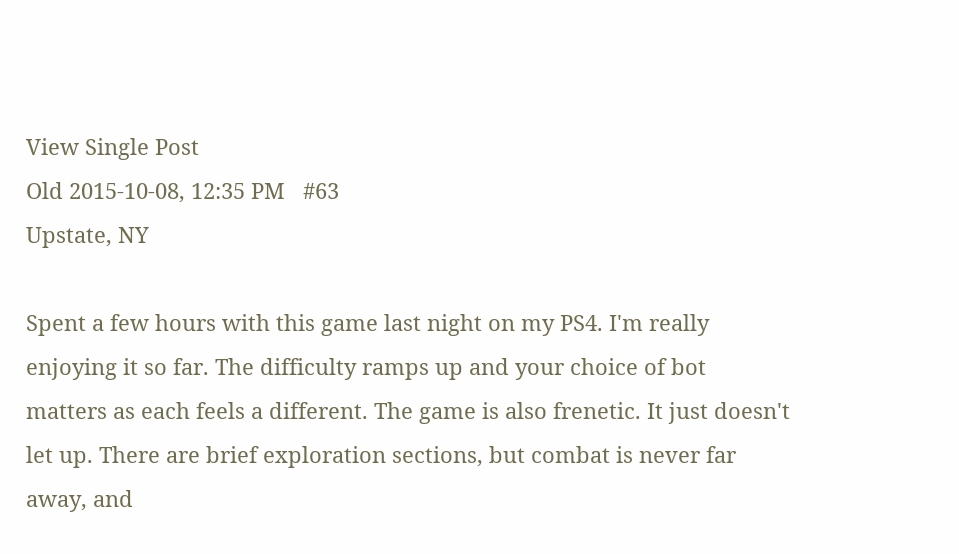View Single Post
Old 2015-10-08, 12:35 PM   #63
Upstate, NY

Spent a few hours with this game last night on my PS4. I'm really enjoying it so far. The difficulty ramps up and your choice of bot matters as each feels a different. The game is also frenetic. It just doesn't let up. There are brief exploration sections, but combat is never far away, and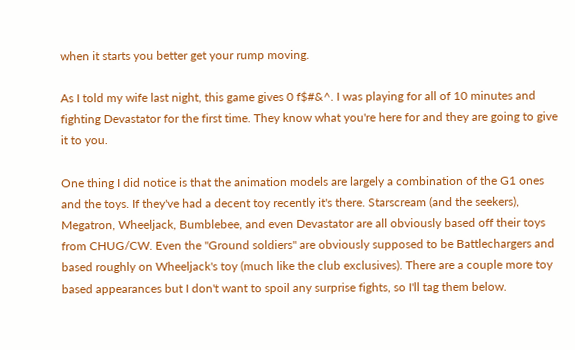when it starts you better get your rump moving.

As I told my wife last night, this game gives 0 f$#&^. I was playing for all of 10 minutes and fighting Devastator for the first time. They know what you're here for and they are going to give it to you.

One thing I did notice is that the animation models are largely a combination of the G1 ones and the toys. If they've had a decent toy recently it's there. Starscream (and the seekers), Megatron, Wheeljack, Bumblebee, and even Devastator are all obviously based off their toys from CHUG/CW. Even the "Ground soldiers" are obviously supposed to be Battlechargers and based roughly on Wheeljack's toy (much like the club exclusives). There are a couple more toy based appearances but I don't want to spoil any surprise fights, so I'll tag them below.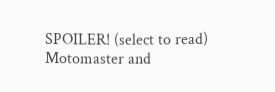SPOILER! (select to read)
Motomaster and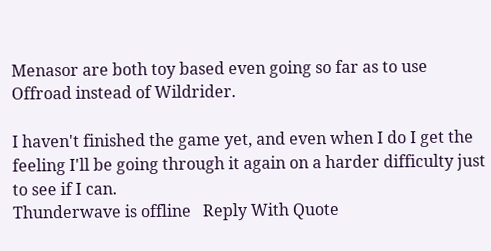Menasor are both toy based even going so far as to use Offroad instead of Wildrider.

I haven't finished the game yet, and even when I do I get the feeling I'll be going through it again on a harder difficulty just to see if I can.
Thunderwave is offline   Reply With Quote